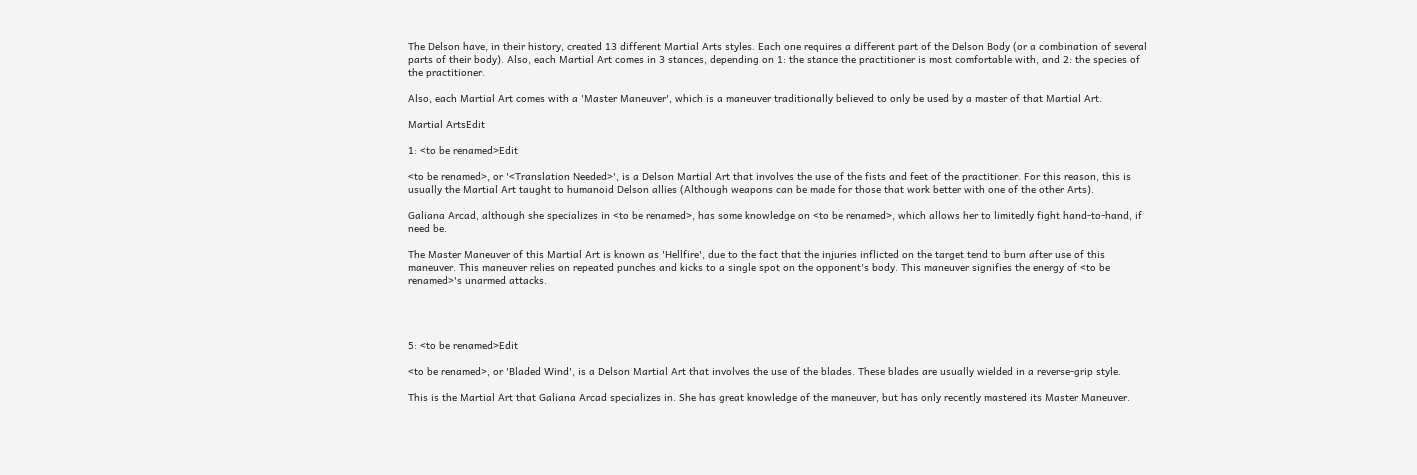The Delson have, in their history, created 13 different Martial Arts styles. Each one requires a different part of the Delson Body (or a combination of several parts of their body). Also, each Martial Art comes in 3 stances, depending on 1: the stance the practitioner is most comfortable with, and 2: the species of the practitioner.

Also, each Martial Art comes with a 'Master Maneuver', which is a maneuver traditionally believed to only be used by a master of that Martial Art.

Martial ArtsEdit

1: <to be renamed>Edit

<to be renamed>, or '<Translation Needed>', is a Delson Martial Art that involves the use of the fists and feet of the practitioner. For this reason, this is usually the Martial Art taught to humanoid Delson allies (Although weapons can be made for those that work better with one of the other Arts).

Galiana Arcad, although she specializes in <to be renamed>, has some knowledge on <to be renamed>, which allows her to limitedly fight hand-to-hand, if need be.

The Master Maneuver of this Martial Art is known as 'Hellfire', due to the fact that the injuries inflicted on the target tend to burn after use of this maneuver. This maneuver relies on repeated punches and kicks to a single spot on the opponent's body. This maneuver signifies the energy of <to be renamed>'s unarmed attacks.




5: <to be renamed>Edit

<to be renamed>, or 'Bladed Wind', is a Delson Martial Art that involves the use of the blades. These blades are usually wielded in a reverse-grip style.

This is the Martial Art that Galiana Arcad specializes in. She has great knowledge of the maneuver, but has only recently mastered its Master Maneuver.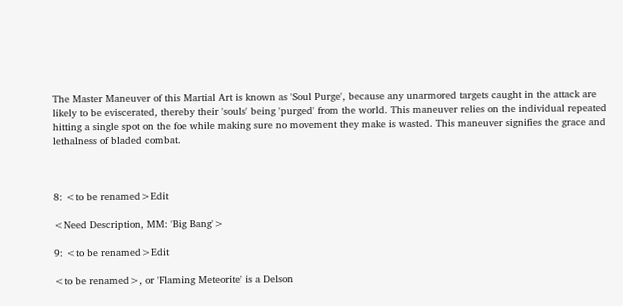The Master Maneuver of this Martial Art is known as 'Soul Purge', because any unarmored targets caught in the attack are likely to be eviscerated, thereby their 'souls' being 'purged' from the world. This maneuver relies on the individual repeated hitting a single spot on the foe while making sure no movement they make is wasted. This maneuver signifies the grace and lethalness of bladed combat.



8: <to be renamed>Edit

<Need Description, MM: 'Big Bang'>

9: <to be renamed>Edit

<to be renamed>, or 'Flaming Meteorite' is a Delson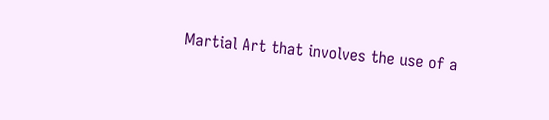Martial Art that involves the use of a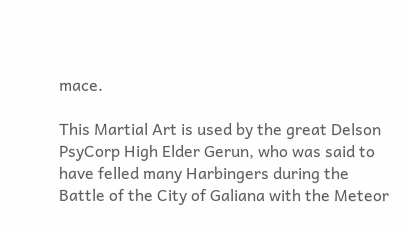mace.

This Martial Art is used by the great Delson PsyCorp High Elder Gerun, who was said to have felled many Harbingers during the Battle of the City of Galiana with the Meteor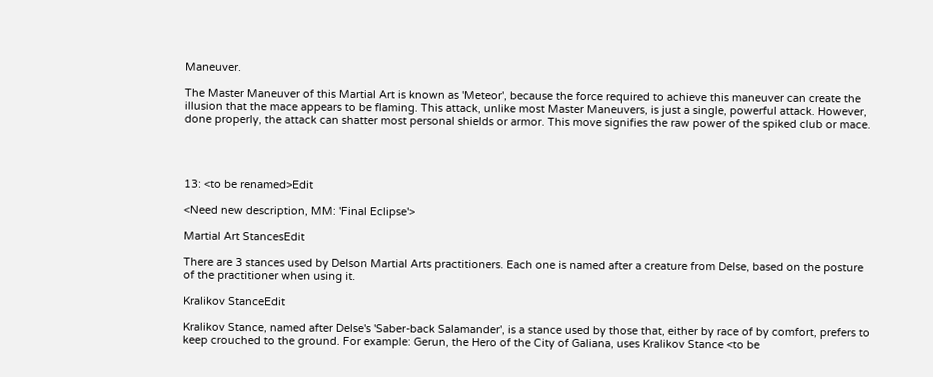Maneuver.

The Master Maneuver of this Martial Art is known as 'Meteor', because the force required to achieve this maneuver can create the illusion that the mace appears to be flaming. This attack, unlike most Master Maneuvers, is just a single, powerful attack. However, done properly, the attack can shatter most personal shields or armor. This move signifies the raw power of the spiked club or mace.




13: <to be renamed>Edit

<Need new description, MM: 'Final Eclipse'>

Martial Art StancesEdit

There are 3 stances used by Delson Martial Arts practitioners. Each one is named after a creature from Delse, based on the posture of the practitioner when using it.

Kralikov StanceEdit

Kralikov Stance, named after Delse's 'Saber-back Salamander', is a stance used by those that, either by race of by comfort, prefers to keep crouched to the ground. For example: Gerun, the Hero of the City of Galiana, uses Kralikov Stance <to be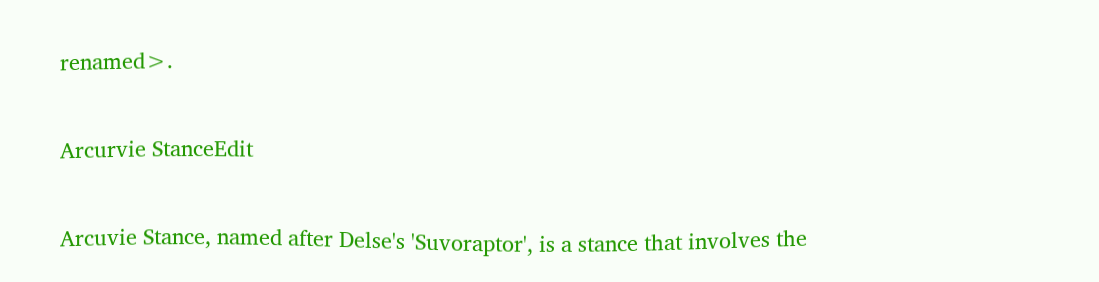renamed>.

Arcurvie StanceEdit

Arcuvie Stance, named after Delse's 'Suvoraptor', is a stance that involves the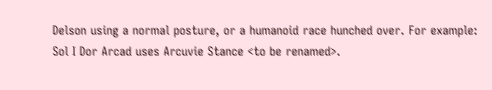Delson using a normal posture, or a humanoid race hunched over. For example: Sol I Dor Arcad uses Arcuvie Stance <to be renamed>.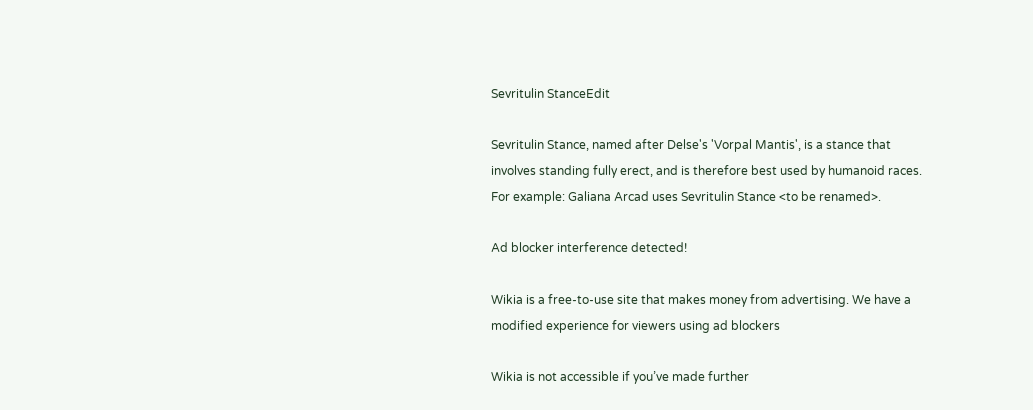Sevritulin StanceEdit

Sevritulin Stance, named after Delse's 'Vorpal Mantis', is a stance that involves standing fully erect, and is therefore best used by humanoid races. For example: Galiana Arcad uses Sevritulin Stance <to be renamed>.

Ad blocker interference detected!

Wikia is a free-to-use site that makes money from advertising. We have a modified experience for viewers using ad blockers

Wikia is not accessible if you’ve made further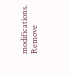modifications. Remove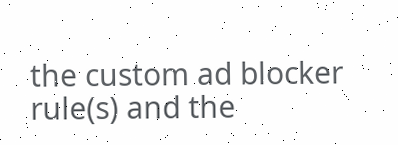the custom ad blocker rule(s) and the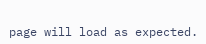page will load as expected.